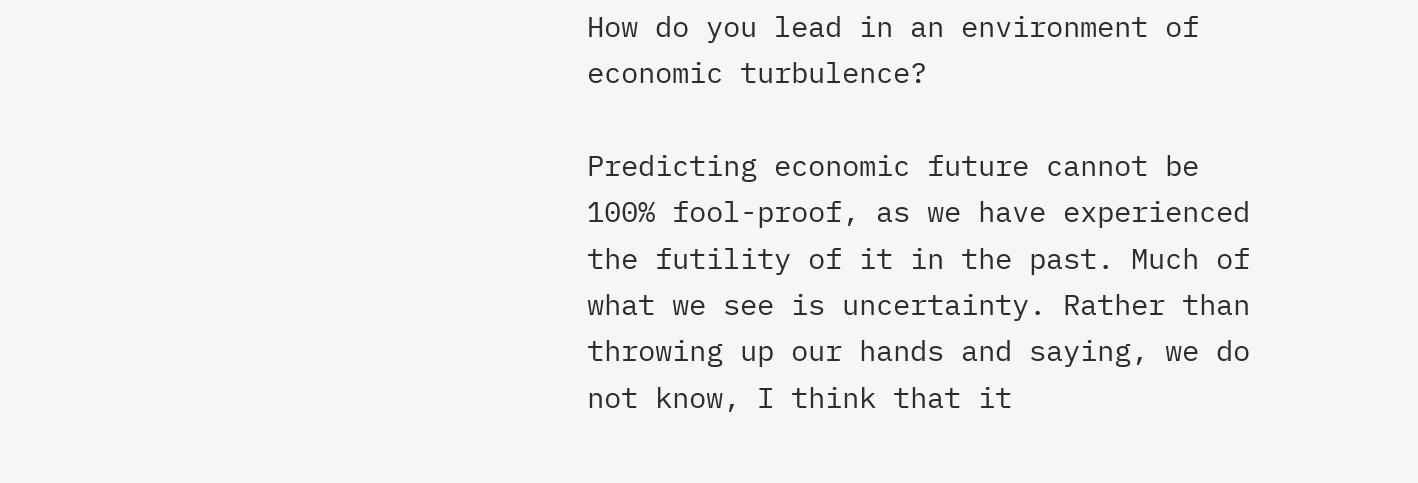How do you lead in an environment of economic turbulence?

Predicting economic future cannot be 100% fool-proof, as we have experienced the futility of it in the past. Much of what we see is uncertainty. Rather than throwing up our hands and saying, we do not know, I think that it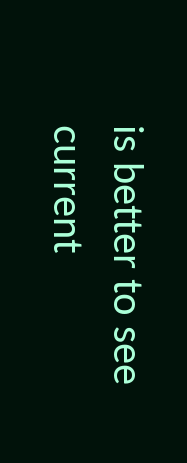is better to see current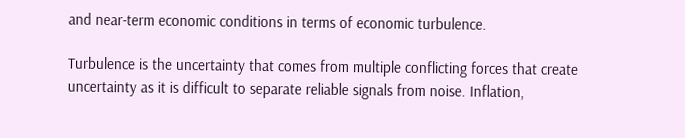and near-term economic conditions in terms of economic turbulence.

Turbulence is the uncertainty that comes from multiple conflicting forces that create uncertainty as it is difficult to separate reliable signals from noise. Inflation,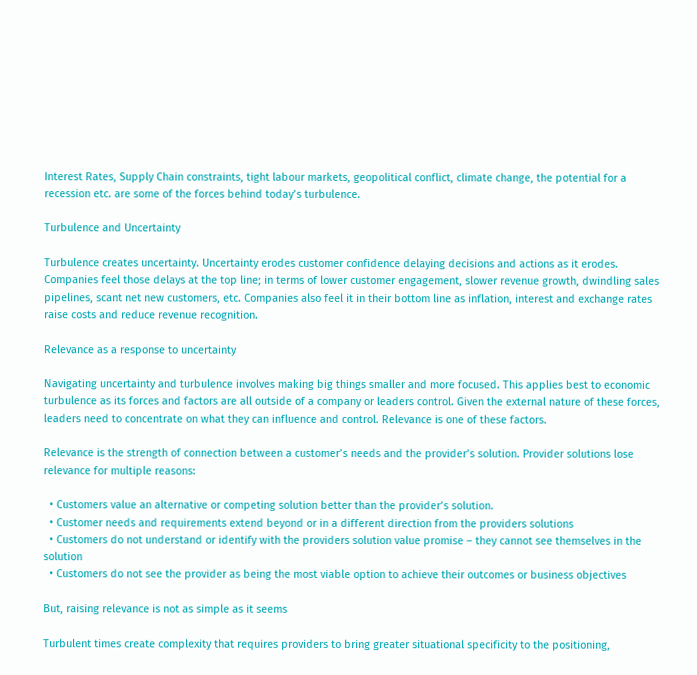Interest Rates, Supply Chain constraints, tight labour markets, geopolitical conflict, climate change, the potential for a recession etc. are some of the forces behind today’s turbulence.

Turbulence and Uncertainty

Turbulence creates uncertainty. Uncertainty erodes customer confidence delaying decisions and actions as it erodes. Companies feel those delays at the top line; in terms of lower customer engagement, slower revenue growth, dwindling sales pipelines, scant net new customers, etc. Companies also feel it in their bottom line as inflation, interest and exchange rates raise costs and reduce revenue recognition.

Relevance as a response to uncertainty

Navigating uncertainty and turbulence involves making big things smaller and more focused. This applies best to economic turbulence as its forces and factors are all outside of a company or leaders control. Given the external nature of these forces, leaders need to concentrate on what they can influence and control. Relevance is one of these factors.

Relevance is the strength of connection between a customer’s needs and the provider’s solution. Provider solutions lose relevance for multiple reasons:

  • Customers value an alternative or competing solution better than the provider’s solution.
  • Customer needs and requirements extend beyond or in a different direction from the providers solutions
  • Customers do not understand or identify with the providers solution value promise – they cannot see themselves in the solution
  • Customers do not see the provider as being the most viable option to achieve their outcomes or business objectives

But, raising relevance is not as simple as it seems

Turbulent times create complexity that requires providers to bring greater situational specificity to the positioning,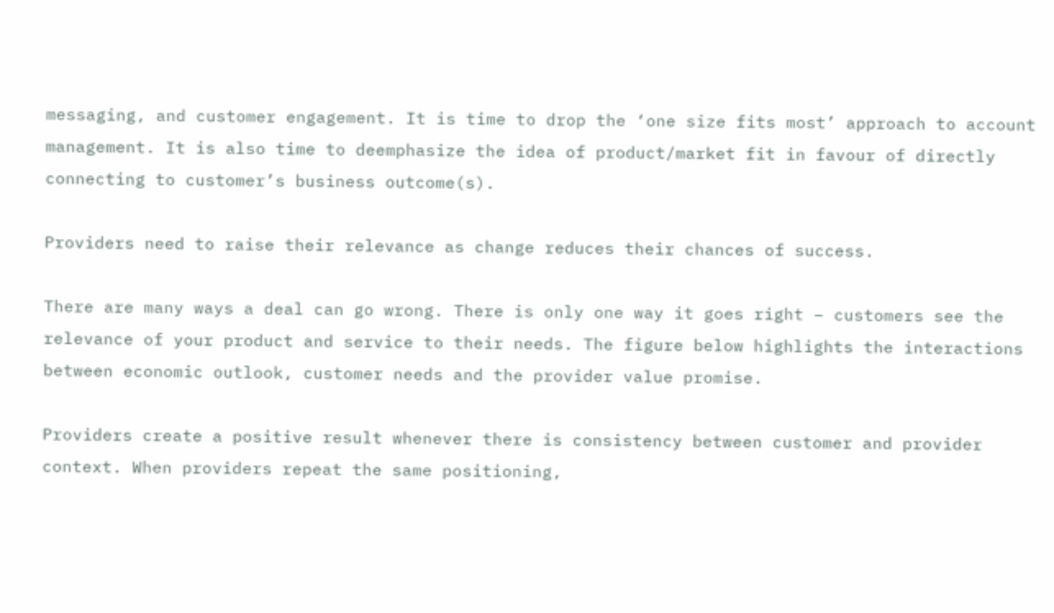messaging, and customer engagement. It is time to drop the ‘one size fits most’ approach to account management. It is also time to deemphasize the idea of product/market fit in favour of directly connecting to customer’s business outcome(s).

Providers need to raise their relevance as change reduces their chances of success.

There are many ways a deal can go wrong. There is only one way it goes right – customers see the relevance of your product and service to their needs. The figure below highlights the interactions between economic outlook, customer needs and the provider value promise.

Providers create a positive result whenever there is consistency between customer and provider context. When providers repeat the same positioning,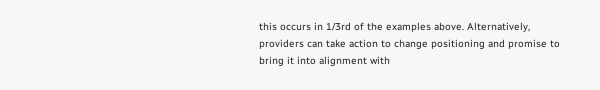this occurs in 1/3rd of the examples above. Alternatively, providers can take action to change positioning and promise to bring it into alignment with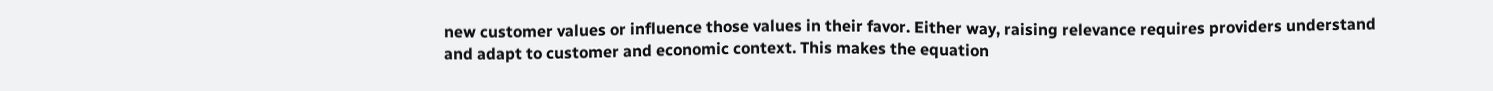new customer values or influence those values in their favor. Either way, raising relevance requires providers understand and adapt to customer and economic context. This makes the equation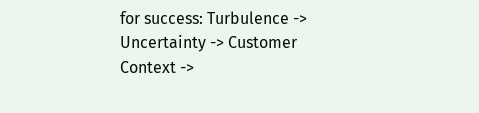for success: Turbulence -> Uncertainty -> Customer Context ->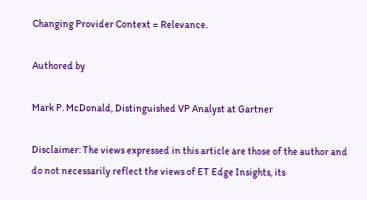Changing Provider Context = Relevance.

Authored by

Mark P. McDonald, Distinguished VP Analyst at Gartner

Disclaimer: The views expressed in this article are those of the author and do not necessarily reflect the views of ET Edge Insights, its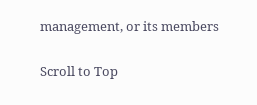management, or its members

Scroll to Top